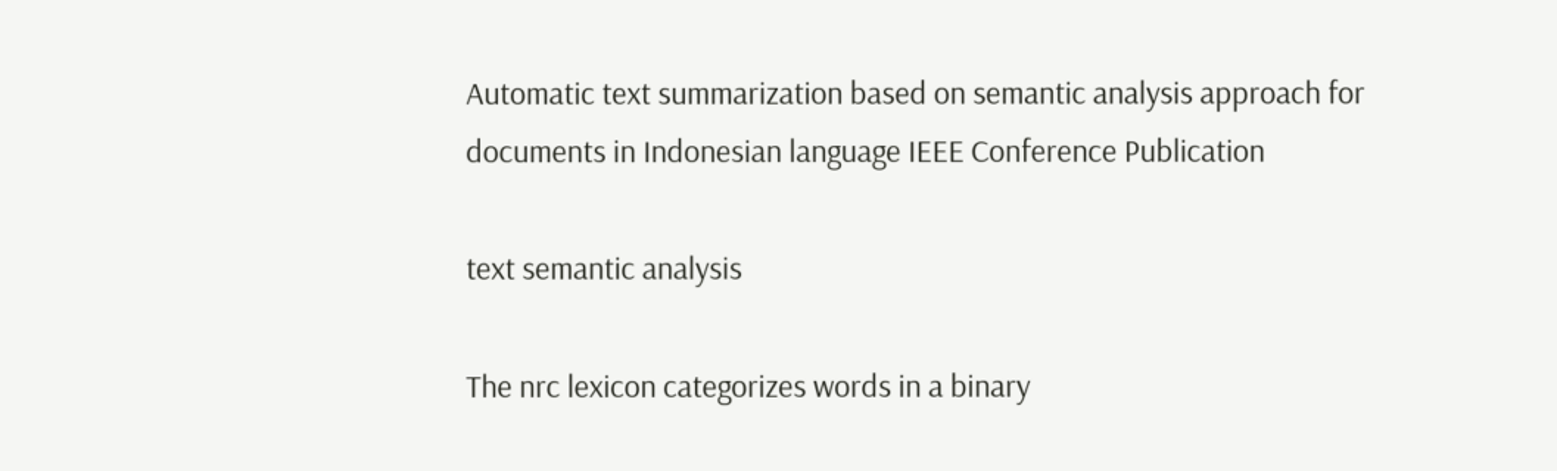Automatic text summarization based on semantic analysis approach for documents in Indonesian language IEEE Conference Publication

text semantic analysis

The nrc lexicon categorizes words in a binary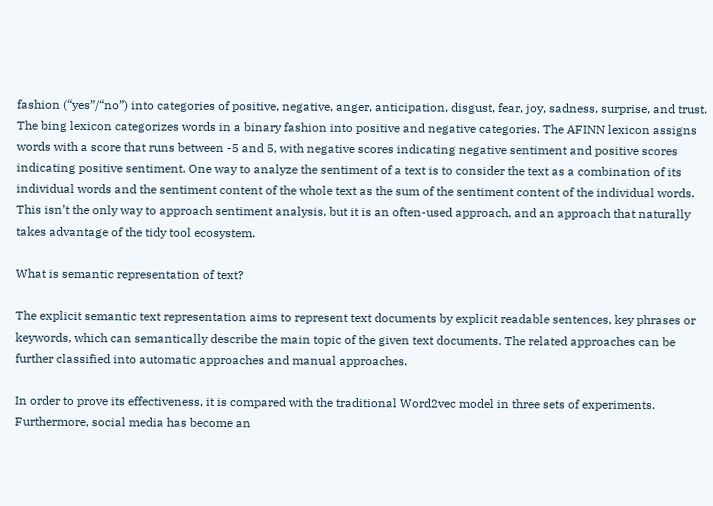fashion (“yes”/“no”) into categories of positive, negative, anger, anticipation, disgust, fear, joy, sadness, surprise, and trust. The bing lexicon categorizes words in a binary fashion into positive and negative categories. The AFINN lexicon assigns words with a score that runs between -5 and 5, with negative scores indicating negative sentiment and positive scores indicating positive sentiment. One way to analyze the sentiment of a text is to consider the text as a combination of its individual words and the sentiment content of the whole text as the sum of the sentiment content of the individual words. This isn’t the only way to approach sentiment analysis, but it is an often-used approach, and an approach that naturally takes advantage of the tidy tool ecosystem.

What is semantic representation of text?

The explicit semantic text representation aims to represent text documents by explicit readable sentences, key phrases or keywords, which can semantically describe the main topic of the given text documents. The related approaches can be further classified into automatic approaches and manual approaches.

In order to prove its effectiveness, it is compared with the traditional Word2vec model in three sets of experiments. Furthermore, social media has become an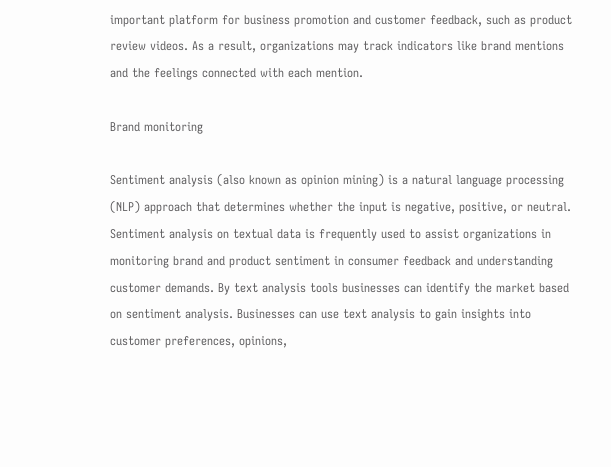important platform for business promotion and customer feedback, such as product review videos. As a result, organizations may track indicators like brand mentions and the feelings connected with each mention.

Brand monitoring

Sentiment analysis (also known as opinion mining) is a natural language processing (NLP) approach that determines whether the input is negative, positive, or neutral. Sentiment analysis on textual data is frequently used to assist organizations in monitoring brand and product sentiment in consumer feedback and understanding customer demands. By text analysis tools businesses can identify the market based on sentiment analysis. Businesses can use text analysis to gain insights into customer preferences, opinions,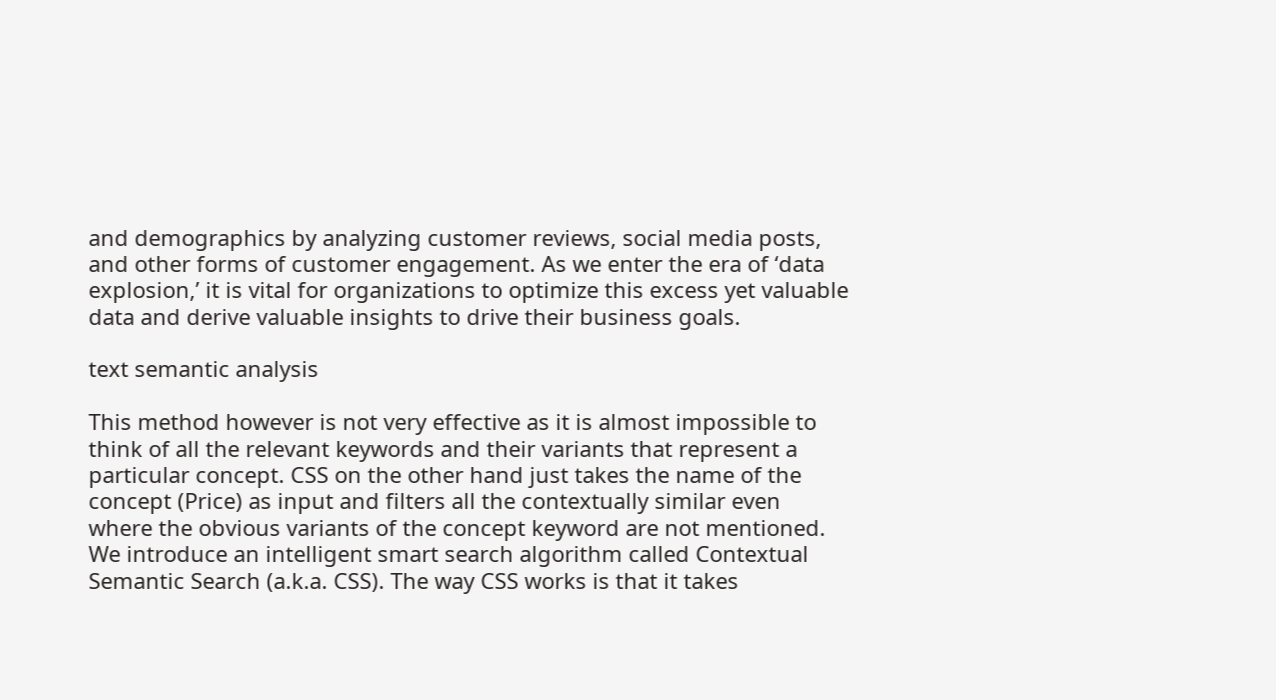and demographics by analyzing customer reviews, social media posts, and other forms of customer engagement. As we enter the era of ‘data explosion,’ it is vital for organizations to optimize this excess yet valuable data and derive valuable insights to drive their business goals.

text semantic analysis

This method however is not very effective as it is almost impossible to think of all the relevant keywords and their variants that represent a particular concept. CSS on the other hand just takes the name of the concept (Price) as input and filters all the contextually similar even where the obvious variants of the concept keyword are not mentioned. We introduce an intelligent smart search algorithm called Contextual Semantic Search (a.k.a. CSS). The way CSS works is that it takes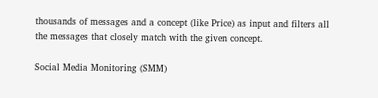thousands of messages and a concept (like Price) as input and filters all the messages that closely match with the given concept.

Social Media Monitoring (SMM)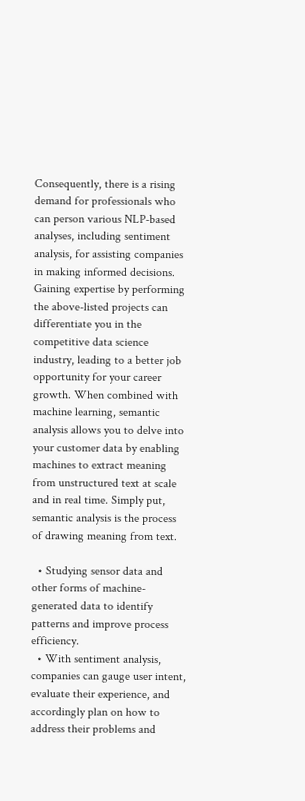Consequently, there is a rising demand for professionals who can person various NLP-based analyses, including sentiment analysis, for assisting companies in making informed decisions. Gaining expertise by performing the above-listed projects can differentiate you in the competitive data science industry, leading to a better job opportunity for your career growth. When combined with machine learning, semantic analysis allows you to delve into your customer data by enabling machines to extract meaning from unstructured text at scale and in real time. Simply put, semantic analysis is the process of drawing meaning from text.

  • Studying sensor data and other forms of machine-generated data to identify patterns and improve process efficiency.
  • With sentiment analysis, companies can gauge user intent, evaluate their experience, and accordingly plan on how to address their problems and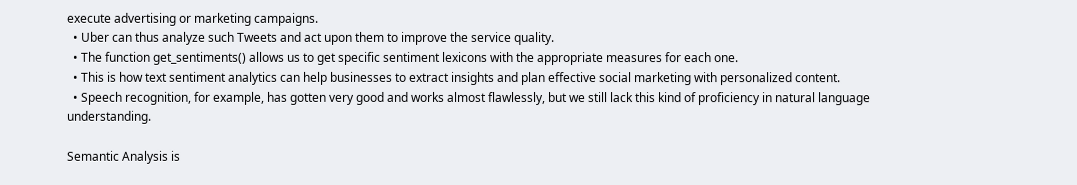execute advertising or marketing campaigns.
  • Uber can thus analyze such Tweets and act upon them to improve the service quality.
  • The function get_sentiments() allows us to get specific sentiment lexicons with the appropriate measures for each one.
  • This is how text sentiment analytics can help businesses to extract insights and plan effective social marketing with personalized content.
  • Speech recognition, for example, has gotten very good and works almost flawlessly, but we still lack this kind of proficiency in natural language understanding.

Semantic Analysis is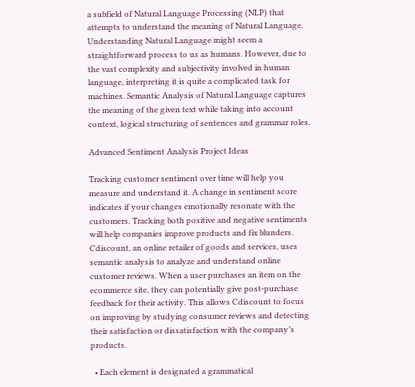a subfield of Natural Language Processing (NLP) that attempts to understand the meaning of Natural Language. Understanding Natural Language might seem a straightforward process to us as humans. However, due to the vast complexity and subjectivity involved in human language, interpreting it is quite a complicated task for machines. Semantic Analysis of Natural Language captures the meaning of the given text while taking into account context, logical structuring of sentences and grammar roles.

Advanced Sentiment Analysis Project Ideas

Tracking customer sentiment over time will help you measure and understand it. A change in sentiment score indicates if your changes emotionally resonate with the customers. Tracking both positive and negative sentiments will help companies improve products and fix blunders. Cdiscount, an online retailer of goods and services, uses semantic analysis to analyze and understand online customer reviews. When a user purchases an item on the ecommerce site, they can potentially give post-purchase feedback for their activity. This allows Cdiscount to focus on improving by studying consumer reviews and detecting their satisfaction or dissatisfaction with the company’s products.

  • Each element is designated a grammatical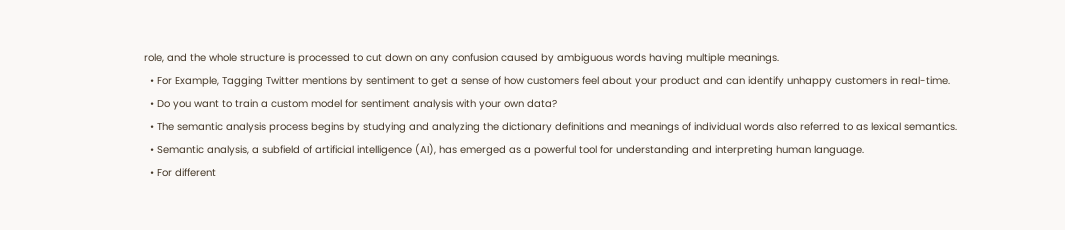role, and the whole structure is processed to cut down on any confusion caused by ambiguous words having multiple meanings.
  • For Example, Tagging Twitter mentions by sentiment to get a sense of how customers feel about your product and can identify unhappy customers in real-time.
  • Do you want to train a custom model for sentiment analysis with your own data?
  • The semantic analysis process begins by studying and analyzing the dictionary definitions and meanings of individual words also referred to as lexical semantics.
  • Semantic analysis, a subfield of artificial intelligence (AI), has emerged as a powerful tool for understanding and interpreting human language.
  • For different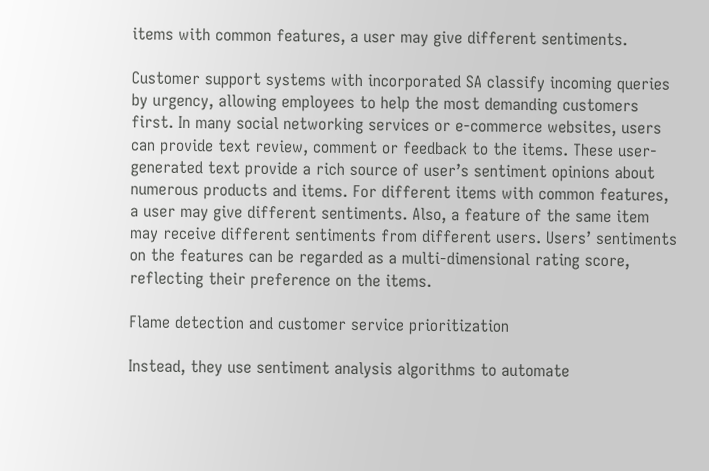items with common features, a user may give different sentiments.

Customer support systems with incorporated SA classify incoming queries by urgency, allowing employees to help the most demanding customers first. In many social networking services or e-commerce websites, users can provide text review, comment or feedback to the items. These user-generated text provide a rich source of user’s sentiment opinions about numerous products and items. For different items with common features, a user may give different sentiments. Also, a feature of the same item may receive different sentiments from different users. Users’ sentiments on the features can be regarded as a multi-dimensional rating score, reflecting their preference on the items.

Flame detection and customer service prioritization

Instead, they use sentiment analysis algorithms to automate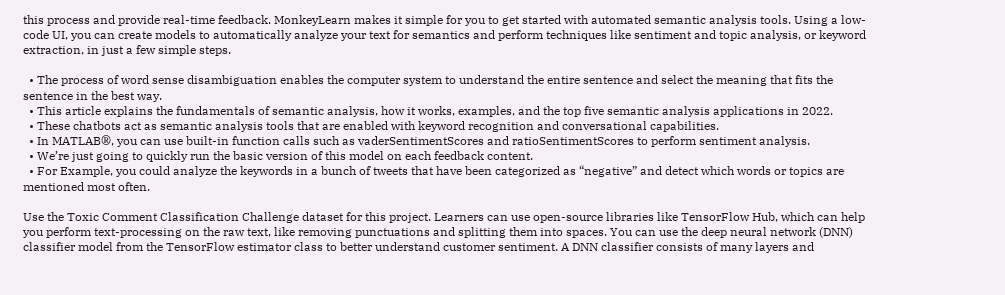this process and provide real-time feedback. MonkeyLearn makes it simple for you to get started with automated semantic analysis tools. Using a low-code UI, you can create models to automatically analyze your text for semantics and perform techniques like sentiment and topic analysis, or keyword extraction, in just a few simple steps.

  • The process of word sense disambiguation enables the computer system to understand the entire sentence and select the meaning that fits the sentence in the best way.
  • This article explains the fundamentals of semantic analysis, how it works, examples, and the top five semantic analysis applications in 2022.
  • These chatbots act as semantic analysis tools that are enabled with keyword recognition and conversational capabilities.
  • In MATLAB®, you can use built-in function calls such as vaderSentimentScores and ratioSentimentScores to perform sentiment analysis.
  • We’re just going to quickly run the basic version of this model on each feedback content.
  • For Example, you could analyze the keywords in a bunch of tweets that have been categorized as “negative” and detect which words or topics are mentioned most often.

Use the Toxic Comment Classification Challenge dataset for this project. Learners can use open-source libraries like TensorFlow Hub, which can help you perform text-processing on the raw text, like removing punctuations and splitting them into spaces. You can use the deep neural network (DNN) classifier model from the TensorFlow estimator class to better understand customer sentiment. A DNN classifier consists of many layers and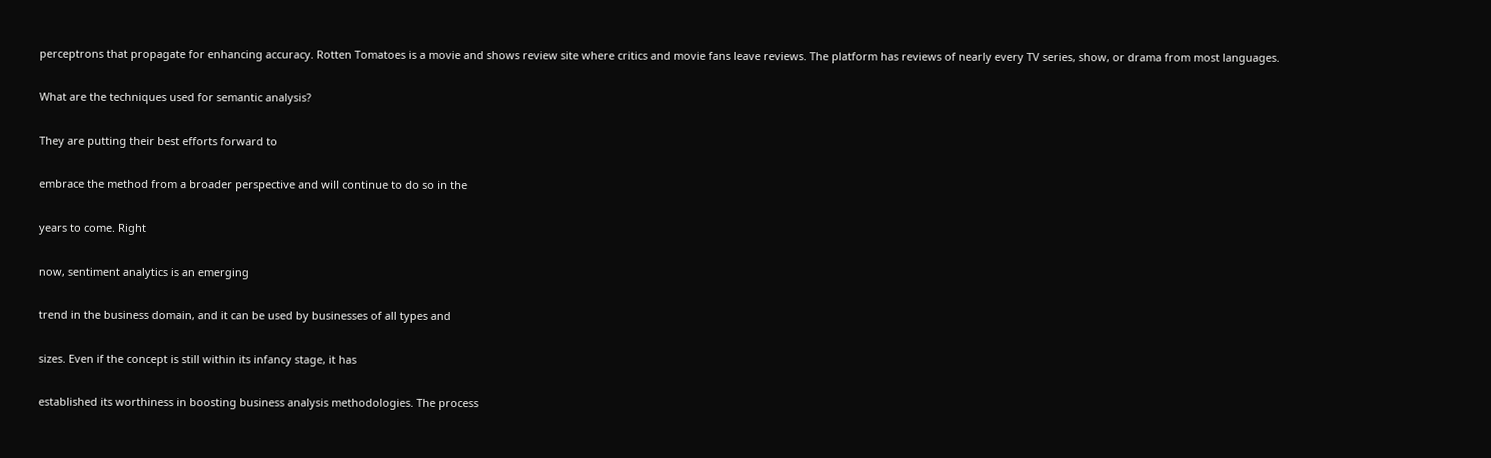perceptrons that propagate for enhancing accuracy. Rotten Tomatoes is a movie and shows review site where critics and movie fans leave reviews. The platform has reviews of nearly every TV series, show, or drama from most languages.

What are the techniques used for semantic analysis?

They are putting their best efforts forward to

embrace the method from a broader perspective and will continue to do so in the

years to come. Right

now, sentiment analytics is an emerging

trend in the business domain, and it can be used by businesses of all types and

sizes. Even if the concept is still within its infancy stage, it has

established its worthiness in boosting business analysis methodologies. The process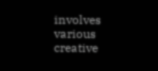involves various creative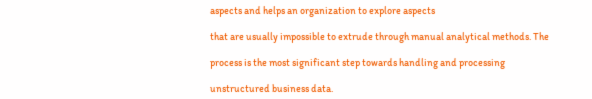aspects and helps an organization to explore aspects

that are usually impossible to extrude through manual analytical methods. The

process is the most significant step towards handling and processing

unstructured business data.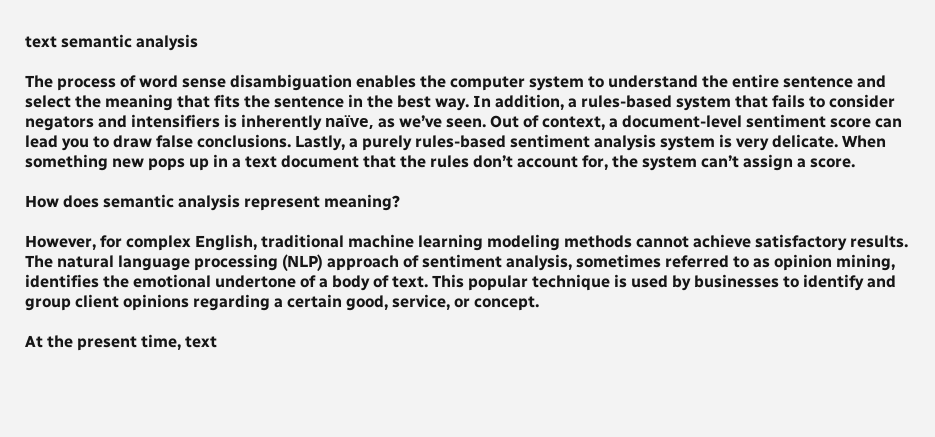text semantic analysis

The process of word sense disambiguation enables the computer system to understand the entire sentence and select the meaning that fits the sentence in the best way. In addition, a rules-based system that fails to consider negators and intensifiers is inherently naïve, as we’ve seen. Out of context, a document-level sentiment score can lead you to draw false conclusions. Lastly, a purely rules-based sentiment analysis system is very delicate. When something new pops up in a text document that the rules don’t account for, the system can’t assign a score.

How does semantic analysis represent meaning?

However, for complex English, traditional machine learning modeling methods cannot achieve satisfactory results. The natural language processing (NLP) approach of sentiment analysis, sometimes referred to as opinion mining, identifies the emotional undertone of a body of text. This popular technique is used by businesses to identify and group client opinions regarding a certain good, service, or concept.

At the present time, text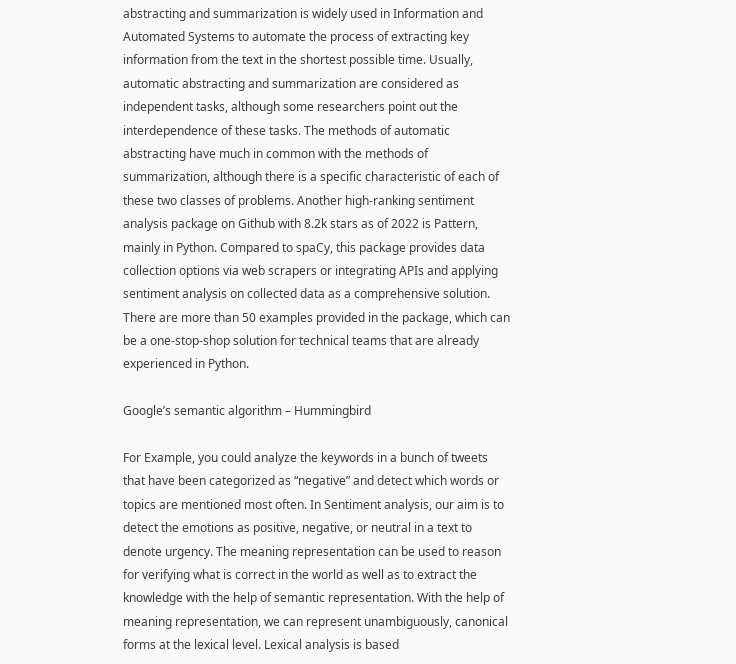abstracting and summarization is widely used in Information and Automated Systems to automate the process of extracting key information from the text in the shortest possible time. Usually, automatic abstracting and summarization are considered as independent tasks, although some researchers point out the interdependence of these tasks. The methods of automatic abstracting have much in common with the methods of summarization, although there is a specific characteristic of each of these two classes of problems. Another high-ranking sentiment analysis package on Github with 8.2k stars as of 2022 is Pattern, mainly in Python. Compared to spaCy, this package provides data collection options via web scrapers or integrating APIs and applying sentiment analysis on collected data as a comprehensive solution. There are more than 50 examples provided in the package, which can be a one-stop-shop solution for technical teams that are already experienced in Python.

Google’s semantic algorithm – Hummingbird

For Example, you could analyze the keywords in a bunch of tweets that have been categorized as “negative” and detect which words or topics are mentioned most often. In Sentiment analysis, our aim is to detect the emotions as positive, negative, or neutral in a text to denote urgency. The meaning representation can be used to reason for verifying what is correct in the world as well as to extract the knowledge with the help of semantic representation. With the help of meaning representation, we can represent unambiguously, canonical forms at the lexical level. Lexical analysis is based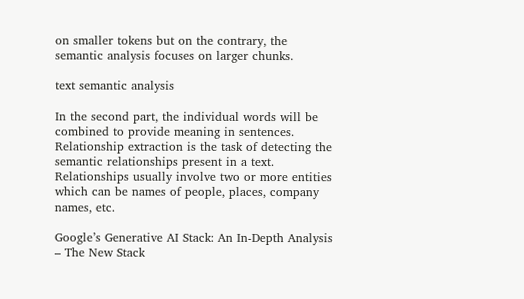on smaller tokens but on the contrary, the semantic analysis focuses on larger chunks.

text semantic analysis

In the second part, the individual words will be combined to provide meaning in sentences. Relationship extraction is the task of detecting the semantic relationships present in a text. Relationships usually involve two or more entities which can be names of people, places, company names, etc.

Google’s Generative AI Stack: An In-Depth Analysis – The New Stack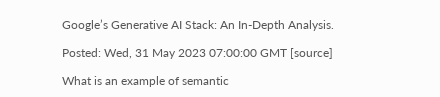Google’s Generative AI Stack: An In-Depth Analysis.

Posted: Wed, 31 May 2023 07:00:00 GMT [source]

What is an example of semantic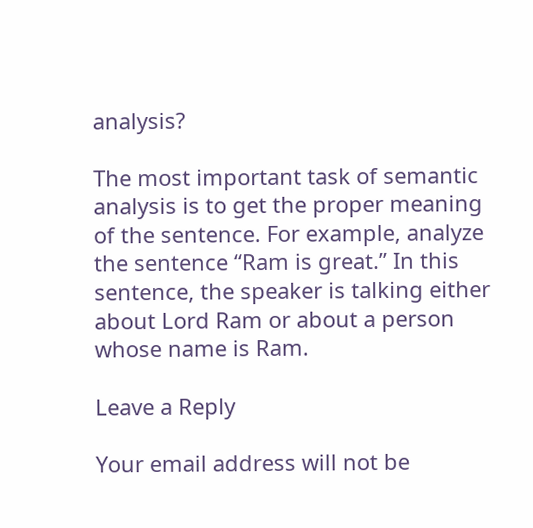analysis?

The most important task of semantic analysis is to get the proper meaning of the sentence. For example, analyze the sentence “Ram is great.” In this sentence, the speaker is talking either about Lord Ram or about a person whose name is Ram.

Leave a Reply

Your email address will not be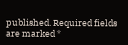published. Required fields are marked *